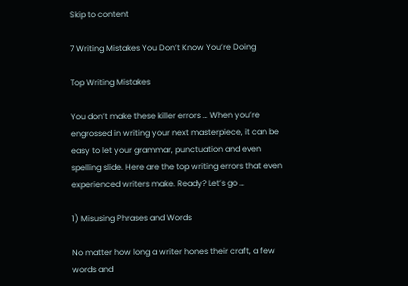Skip to content

7 Writing Mistakes You Don’t Know You’re Doing

Top Writing Mistakes

You don’t make these killer errors … When you’re engrossed in writing your next masterpiece, it can be easy to let your grammar, punctuation and even spelling slide. Here are the top writing errors that even experienced writers make. Ready? Let’s go …

1) Misusing Phrases and Words

No matter how long a writer hones their craft, a few words and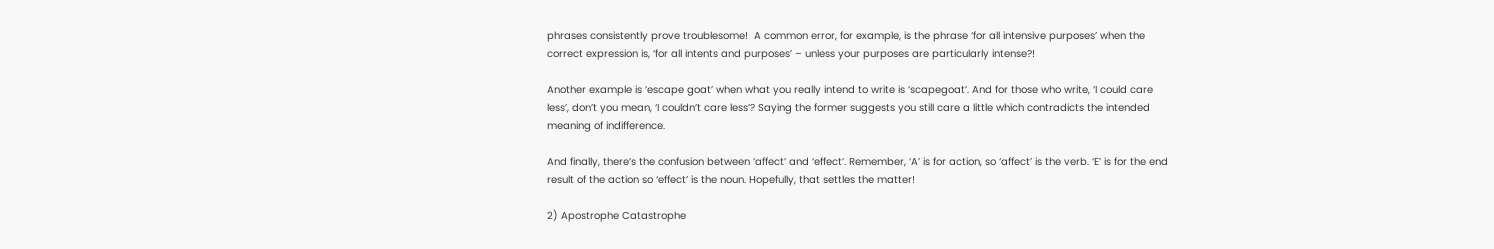phrases consistently prove troublesome!  A common error, for example, is the phrase ‘for all intensive purposes’ when the correct expression is, ‘for all intents and purposes’ – unless your purposes are particularly intense?!

Another example is ‘escape goat’ when what you really intend to write is ‘scapegoat’. And for those who write, ‘I could care less’, don’t you mean, ‘I couldn’t care less’? Saying the former suggests you still care a little which contradicts the intended meaning of indifference.

And finally, there’s the confusion between ‘affect’ and ‘effect’. Remember, ‘A’ is for action, so ‘affect’ is the verb. ‘E’ is for the end result of the action so ‘effect’ is the noun. Hopefully, that settles the matter!

2) Apostrophe Catastrophe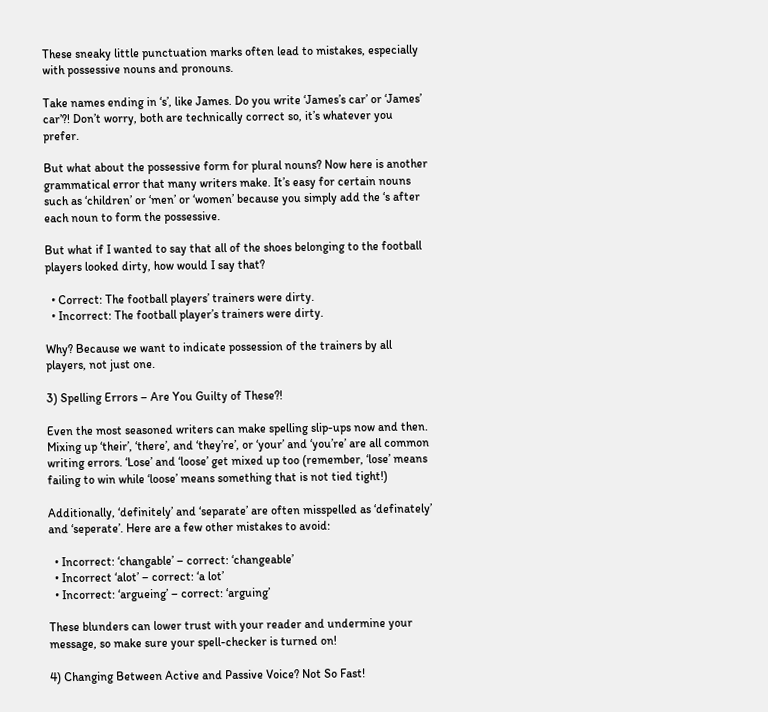These sneaky little punctuation marks often lead to mistakes, especially with possessive nouns and pronouns.

Take names ending in ‘s’, like James. Do you write ‘James’s car’ or ‘James’ car’?! Don’t worry, both are technically correct so, it’s whatever you prefer.

But what about the possessive form for plural nouns? Now here is another grammatical error that many writers make. It’s easy for certain nouns such as ‘children’ or ‘men’ or ‘women’ because you simply add the ‘s after each noun to form the possessive.

But what if I wanted to say that all of the shoes belonging to the football players looked dirty, how would I say that?

  • Correct: The football players’ trainers were dirty.
  • Incorrect: The football player’s trainers were dirty.

Why? Because we want to indicate possession of the trainers by all players, not just one.

3) Spelling Errors – Are You Guilty of These?!

Even the most seasoned writers can make spelling slip-ups now and then. Mixing up ‘their’, ‘there’, and ‘they’re’, or ‘your’ and ‘you’re’ are all common writing errors. ‘Lose’ and ‘loose’ get mixed up too (remember, ‘lose’ means failing to win while ‘loose’ means something that is not tied tight!)

Additionally, ‘definitely’ and ‘separate’ are often misspelled as ‘definately’ and ‘seperate’. Here are a few other mistakes to avoid:

  • Incorrect: ‘changable’ – correct: ‘changeable’
  • Incorrect ‘alot’ – correct: ‘a lot’
  • Incorrect: ‘argueing’ – correct: ‘arguing’

These blunders can lower trust with your reader and undermine your message, so make sure your spell-checker is turned on!

4) Changing Between Active and Passive Voice? Not So Fast!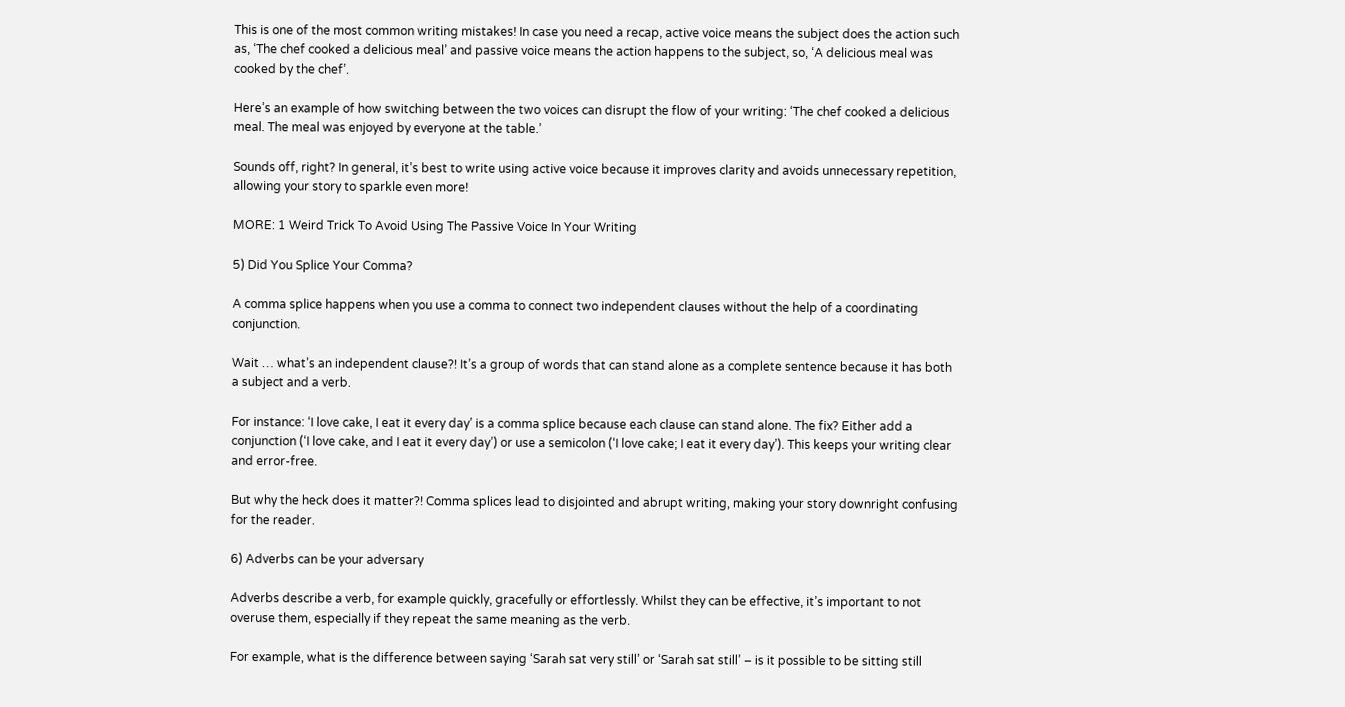This is one of the most common writing mistakes! In case you need a recap, active voice means the subject does the action such as, ‘The chef cooked a delicious meal’ and passive voice means the action happens to the subject, so, ‘A delicious meal was cooked by the chef’.

Here’s an example of how switching between the two voices can disrupt the flow of your writing: ‘The chef cooked a delicious meal. The meal was enjoyed by everyone at the table.’

Sounds off, right? In general, it’s best to write using active voice because it improves clarity and avoids unnecessary repetition, allowing your story to sparkle even more!

MORE: 1 Weird Trick To Avoid Using The Passive Voice In Your Writing

5) Did You Splice Your Comma?

A comma splice happens when you use a comma to connect two independent clauses without the help of a coordinating conjunction.

Wait … what’s an independent clause?! It’s a group of words that can stand alone as a complete sentence because it has both a subject and a verb.

For instance: ‘I love cake, I eat it every day’ is a comma splice because each clause can stand alone. The fix? Either add a conjunction (‘I love cake, and I eat it every day’) or use a semicolon (‘I love cake; I eat it every day’). This keeps your writing clear and error-free.

But why the heck does it matter?! Comma splices lead to disjointed and abrupt writing, making your story downright confusing for the reader.

6) Adverbs can be your adversary

Adverbs describe a verb, for example quickly, gracefully or effortlessly. Whilst they can be effective, it’s important to not overuse them, especially if they repeat the same meaning as the verb.

For example, what is the difference between saying ‘Sarah sat very still’ or ‘Sarah sat still’ – is it possible to be sitting still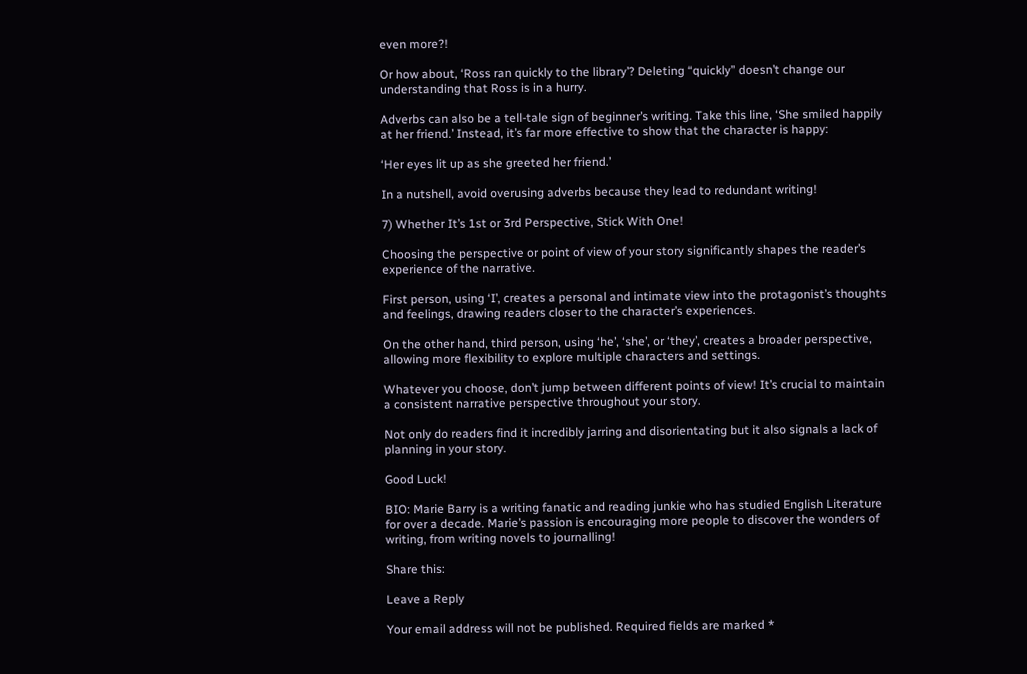even more?!

Or how about, ‘Ross ran quickly to the library’? Deleting “quickly” doesn’t change our understanding that Ross is in a hurry.

Adverbs can also be a tell-tale sign of beginner’s writing. Take this line, ‘She smiled happily at her friend.’ Instead, it’s far more effective to show that the character is happy:

‘Her eyes lit up as she greeted her friend.’

In a nutshell, avoid overusing adverbs because they lead to redundant writing!

7) Whether It’s 1st or 3rd Perspective, Stick With One!

Choosing the perspective or point of view of your story significantly shapes the reader’s experience of the narrative.

First person, using ‘I’, creates a personal and intimate view into the protagonist’s thoughts and feelings, drawing readers closer to the character’s experiences.

On the other hand, third person, using ‘he’, ‘she’, or ‘they’, creates a broader perspective, allowing more flexibility to explore multiple characters and settings.

Whatever you choose, don’t jump between different points of view! It’s crucial to maintain a consistent narrative perspective throughout your story.

Not only do readers find it incredibly jarring and disorientating but it also signals a lack of planning in your story.

Good Luck!

BIO: Marie Barry is a writing fanatic and reading junkie who has studied English Literature for over a decade. Marie’s passion is encouraging more people to discover the wonders of writing, from writing novels to journalling!

Share this:

Leave a Reply

Your email address will not be published. Required fields are marked *